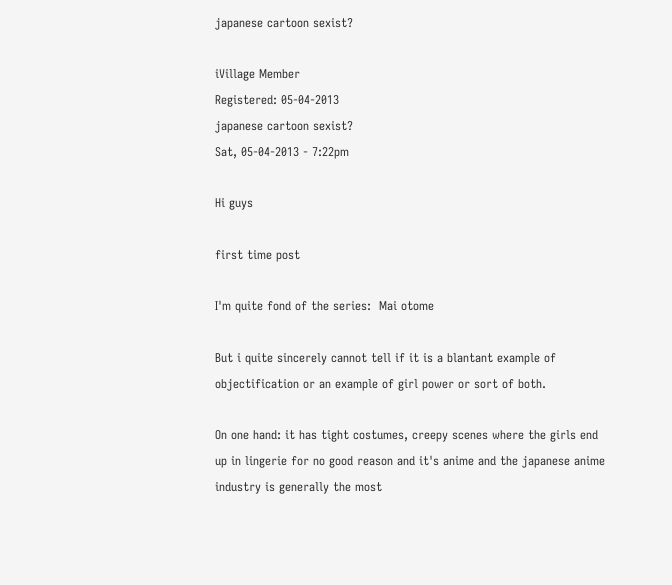japanese cartoon sexist?

iVillage Member
Registered: 05-04-2013
japanese cartoon sexist?
Sat, 05-04-2013 - 7:22pm

Hi guys

first time post

I'm quite fond of the series:  Mai otome

But i quite sincerely cannot tell if it is a blantant example of objectification or an example of girl power or sort of both.

On one hand: it has tight costumes, creepy scenes where the girls end up in lingerie for no good reason and it's anime and the japanese anime industry is generally the most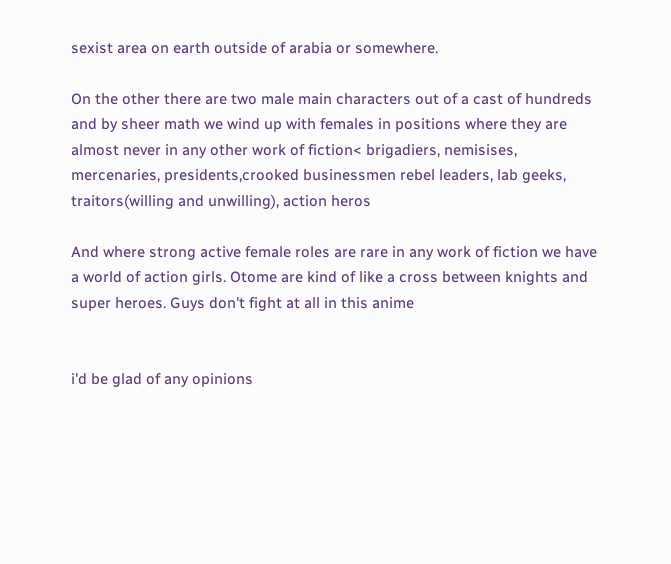sexist area on earth outside of arabia or somewhere.

On the other there are two male main characters out of a cast of hundreds and by sheer math we wind up with females in positions where they are almost never in any other work of fiction< brigadiers, nemisises, mercenaries, presidents,crooked businessmen rebel leaders, lab geeks, traitors(willing and unwilling), action heros

And where strong active female roles are rare in any work of fiction we have a world of action girls. Otome are kind of like a cross between knights and super heroes. Guys don't fight at all in this anime


i'd be glad of any opinions